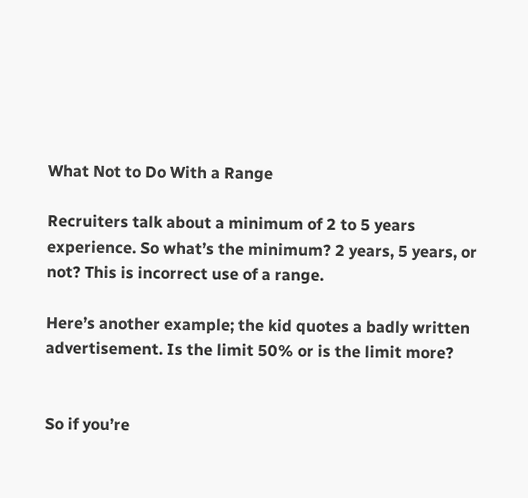What Not to Do With a Range

Recruiters talk about a minimum of 2 to 5 years experience. So what’s the minimum? 2 years, 5 years, or not? This is incorrect use of a range.

Here’s another example; the kid quotes a badly written advertisement. Is the limit 50% or is the limit more?


So if you’re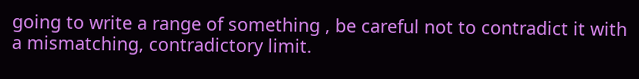going to write a range of something , be careful not to contradict it with a mismatching, contradictory limit.